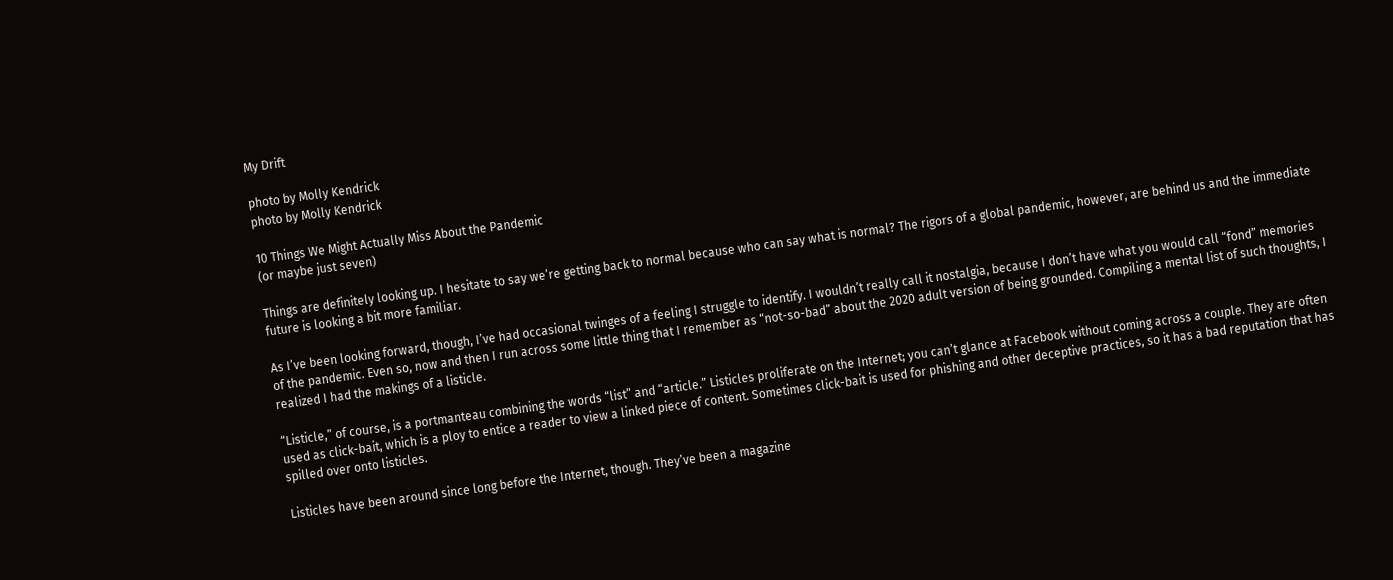My Drift

photo by Molly Kendrick
photo by Molly Kendrick

10 Things We Might Actually Miss About the Pandemic
(or maybe just seven)

Things are definitely looking up. I hesitate to say we’re getting back to normal because who can say what is normal? The rigors of a global pandemic, however, are behind us and the immediate future is looking a bit more familiar.

As I’ve been looking forward, though, I’ve had occasional twinges of a feeling I struggle to identify. I wouldn’t really call it nostalgia, because I don’t have what you would call “fond” memories of the pandemic. Even so, now and then I run across some little thing that I remember as “not-so-bad” about the 2020 adult version of being grounded. Compiling a mental list of such thoughts, I realized I had the makings of a listicle.

“Listicle,” of course, is a portmanteau combining the words “list” and “article.” Listicles proliferate on the Internet; you can’t glance at Facebook without coming across a couple. They are often used as click-bait, which is a ploy to entice a reader to view a linked piece of content. Sometimes click-bait is used for phishing and other deceptive practices, so it has a bad reputation that has spilled over onto listicles.

Listicles have been around since long before the Internet, though. They’ve been a magazine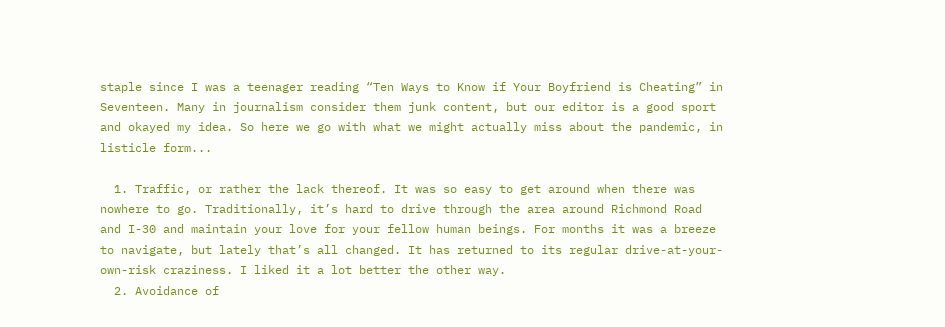staple since I was a teenager reading “Ten Ways to Know if Your Boyfriend is Cheating” in Seventeen. Many in journalism consider them junk content, but our editor is a good sport and okayed my idea. So here we go with what we might actually miss about the pandemic, in listicle form...

  1. Traffic, or rather the lack thereof. It was so easy to get around when there was nowhere to go. Traditionally, it’s hard to drive through the area around Richmond Road and I-30 and maintain your love for your fellow human beings. For months it was a breeze to navigate, but lately that’s all changed. It has returned to its regular drive-at-your-own-risk craziness. I liked it a lot better the other way.
  2. Avoidance of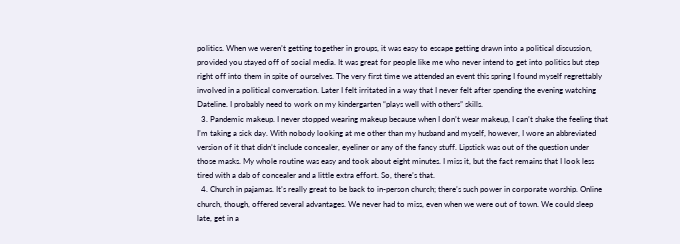politics. When we weren’t getting together in groups, it was easy to escape getting drawn into a political discussion, provided you stayed off of social media. It was great for people like me who never intend to get into politics but step right off into them in spite of ourselves. The very first time we attended an event this spring I found myself regrettably involved in a political conversation. Later I felt irritated in a way that I never felt after spending the evening watching Dateline. I probably need to work on my kindergarten “plays well with others” skills.
  3. Pandemic makeup. I never stopped wearing makeup because when I don’t wear makeup, I can’t shake the feeling that I’m taking a sick day. With nobody looking at me other than my husband and myself, however, I wore an abbreviated version of it that didn’t include concealer, eyeliner or any of the fancy stuff. Lipstick was out of the question under those masks. My whole routine was easy and took about eight minutes. I miss it, but the fact remains that I look less tired with a dab of concealer and a little extra effort. So, there’s that.
  4. Church in pajamas. It’s really great to be back to in-person church; there’s such power in corporate worship. Online church, though, offered several advantages. We never had to miss, even when we were out of town. We could sleep late, get in a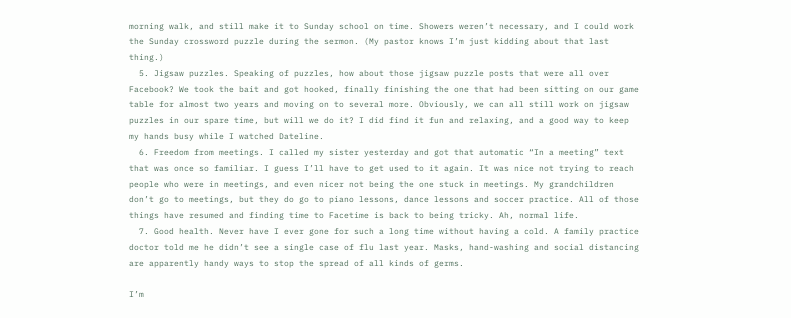morning walk, and still make it to Sunday school on time. Showers weren’t necessary, and I could work the Sunday crossword puzzle during the sermon. (My pastor knows I’m just kidding about that last thing.)
  5. Jigsaw puzzles. Speaking of puzzles, how about those jigsaw puzzle posts that were all over Facebook? We took the bait and got hooked, finally finishing the one that had been sitting on our game table for almost two years and moving on to several more. Obviously, we can all still work on jigsaw puzzles in our spare time, but will we do it? I did find it fun and relaxing, and a good way to keep my hands busy while I watched Dateline.
  6. Freedom from meetings. I called my sister yesterday and got that automatic “In a meeting” text that was once so familiar. I guess I’ll have to get used to it again. It was nice not trying to reach people who were in meetings, and even nicer not being the one stuck in meetings. My grandchildren don’t go to meetings, but they do go to piano lessons, dance lessons and soccer practice. All of those things have resumed and finding time to Facetime is back to being tricky. Ah, normal life.
  7. Good health. Never have I ever gone for such a long time without having a cold. A family practice doctor told me he didn’t see a single case of flu last year. Masks, hand-washing and social distancing are apparently handy ways to stop the spread of all kinds of germs.

I’m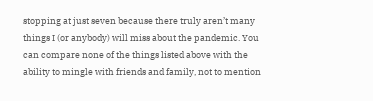stopping at just seven because there truly aren’t many things I (or anybody) will miss about the pandemic. You can compare none of the things listed above with the ability to mingle with friends and family, not to mention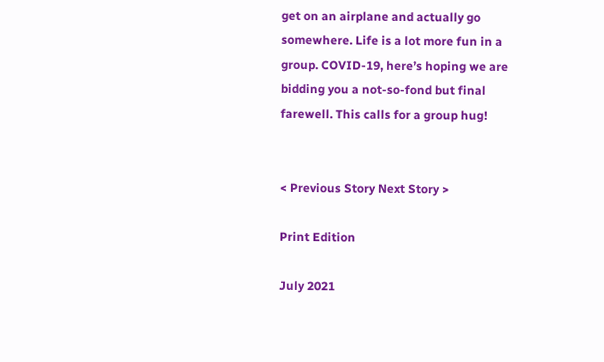get on an airplane and actually go somewhere. Life is a lot more fun in a group. COVID-19, here’s hoping we are bidding you a not-so-fond but final farewell. This calls for a group hug!


< Previous Story Next Story >

Print Edition

July 2021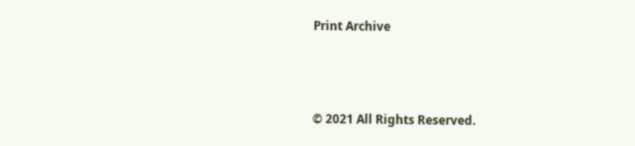Print Archive



© 2021 All Rights Reserved.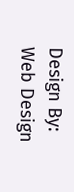Design By: Web Design